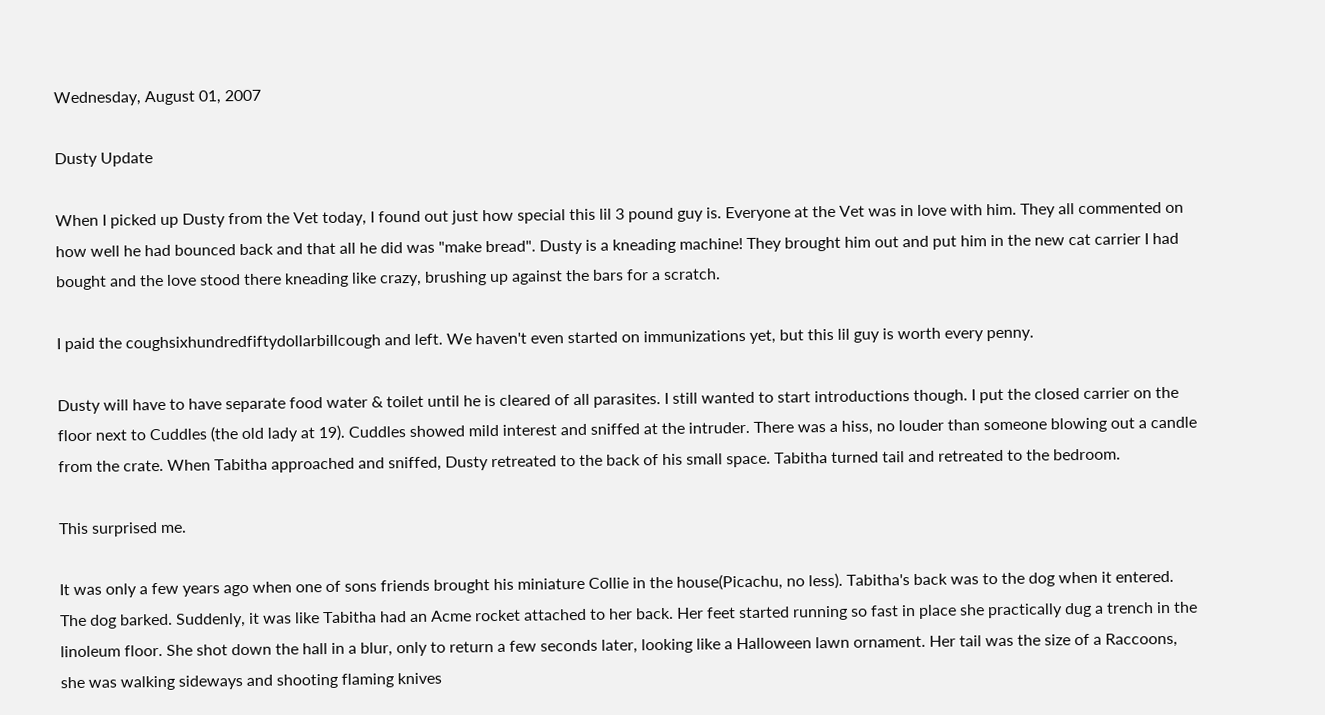Wednesday, August 01, 2007

Dusty Update

When I picked up Dusty from the Vet today, I found out just how special this lil 3 pound guy is. Everyone at the Vet was in love with him. They all commented on how well he had bounced back and that all he did was "make bread". Dusty is a kneading machine! They brought him out and put him in the new cat carrier I had bought and the love stood there kneading like crazy, brushing up against the bars for a scratch.

I paid the coughsixhundredfiftydollarbillcough and left. We haven't even started on immunizations yet, but this lil guy is worth every penny.

Dusty will have to have separate food water & toilet until he is cleared of all parasites. I still wanted to start introductions though. I put the closed carrier on the floor next to Cuddles (the old lady at 19). Cuddles showed mild interest and sniffed at the intruder. There was a hiss, no louder than someone blowing out a candle from the crate. When Tabitha approached and sniffed, Dusty retreated to the back of his small space. Tabitha turned tail and retreated to the bedroom.

This surprised me.

It was only a few years ago when one of sons friends brought his miniature Collie in the house(Picachu, no less). Tabitha's back was to the dog when it entered. The dog barked. Suddenly, it was like Tabitha had an Acme rocket attached to her back. Her feet started running so fast in place she practically dug a trench in the linoleum floor. She shot down the hall in a blur, only to return a few seconds later, looking like a Halloween lawn ornament. Her tail was the size of a Raccoons, she was walking sideways and shooting flaming knives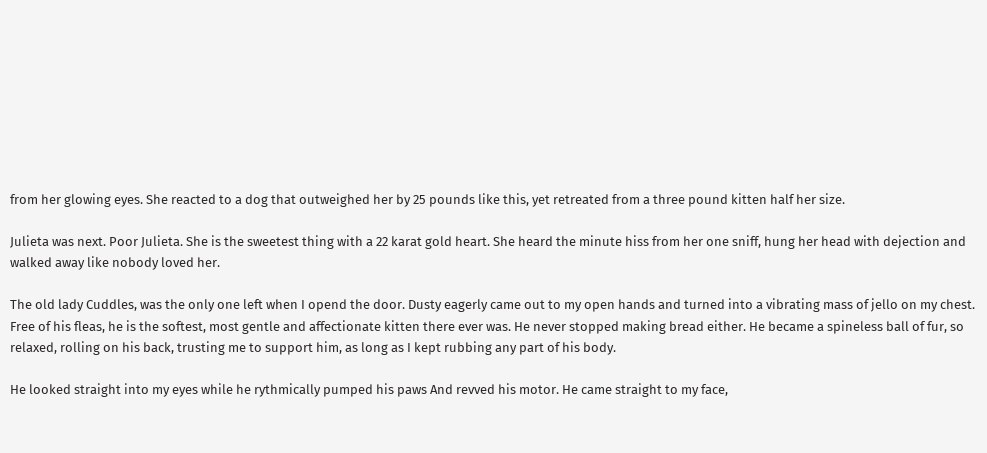from her glowing eyes. She reacted to a dog that outweighed her by 25 pounds like this, yet retreated from a three pound kitten half her size.

Julieta was next. Poor Julieta. She is the sweetest thing with a 22 karat gold heart. She heard the minute hiss from her one sniff, hung her head with dejection and walked away like nobody loved her.

The old lady Cuddles, was the only one left when I opend the door. Dusty eagerly came out to my open hands and turned into a vibrating mass of jello on my chest. Free of his fleas, he is the softest, most gentle and affectionate kitten there ever was. He never stopped making bread either. He became a spineless ball of fur, so relaxed, rolling on his back, trusting me to support him, as long as I kept rubbing any part of his body.

He looked straight into my eyes while he rythmically pumped his paws And revved his motor. He came straight to my face,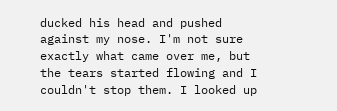ducked his head and pushed against my nose. I'm not sure exactly what came over me, but the tears started flowing and I couldn't stop them. I looked up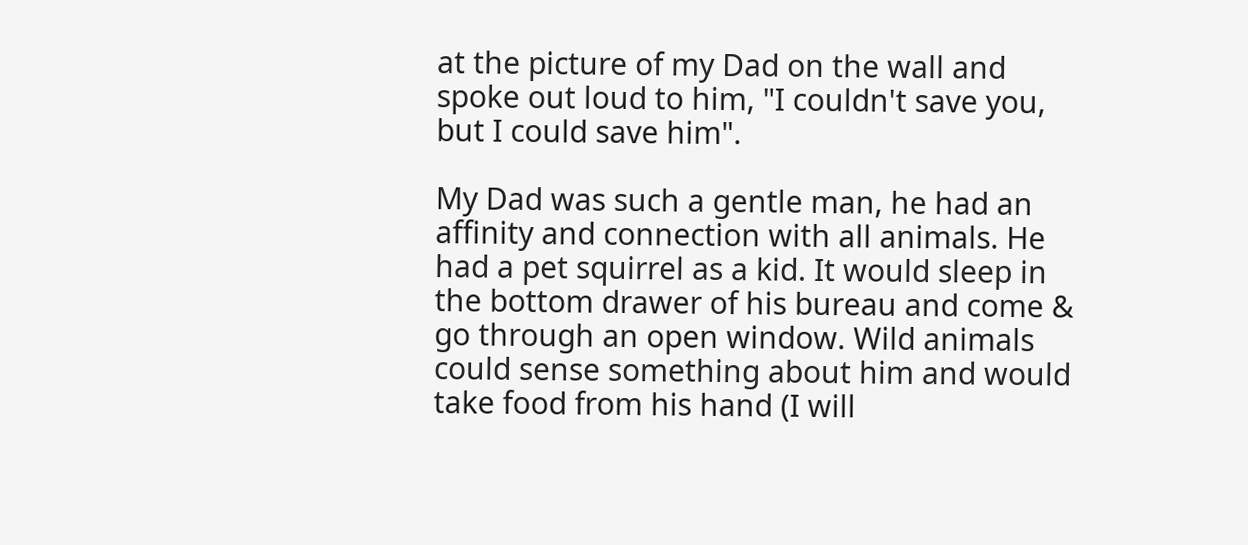at the picture of my Dad on the wall and spoke out loud to him, "I couldn't save you, but I could save him".

My Dad was such a gentle man, he had an affinity and connection with all animals. He had a pet squirrel as a kid. It would sleep in the bottom drawer of his bureau and come & go through an open window. Wild animals could sense something about him and would take food from his hand (I will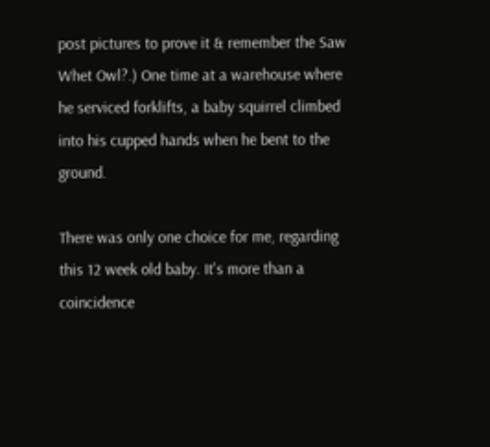post pictures to prove it & remember the Saw Whet Owl?.) One time at a warehouse where he serviced forklifts, a baby squirrel climbed into his cupped hands when he bent to the ground.

There was only one choice for me, regarding this 12 week old baby. It's more than a coincidence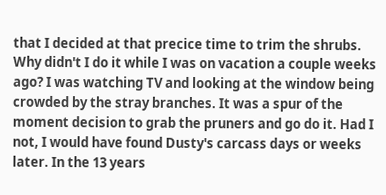that I decided at that precice time to trim the shrubs. Why didn't I do it while I was on vacation a couple weeks ago? I was watching TV and looking at the window being crowded by the stray branches. It was a spur of the moment decision to grab the pruners and go do it. Had I not, I would have found Dusty's carcass days or weeks later. In the 13 years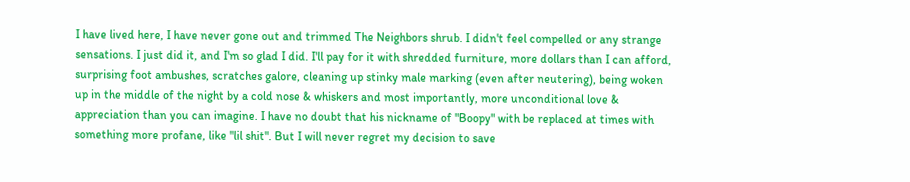I have lived here, I have never gone out and trimmed The Neighbors shrub. I didn't feel compelled or any strange sensations. I just did it, and I'm so glad I did. I'll pay for it with shredded furniture, more dollars than I can afford, surprising foot ambushes, scratches galore, cleaning up stinky male marking (even after neutering), being woken up in the middle of the night by a cold nose & whiskers and most importantly, more unconditional love & appreciation than you can imagine. I have no doubt that his nickname of "Boopy" with be replaced at times with something more profane, like "lil shit". But I will never regret my decision to save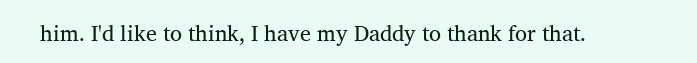him. I'd like to think, I have my Daddy to thank for that.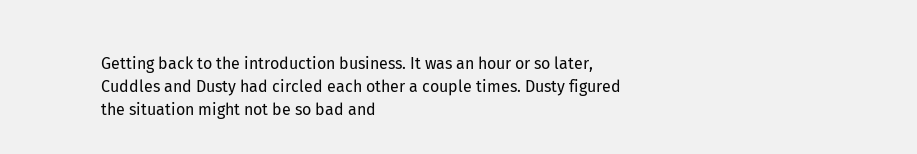Getting back to the introduction business. It was an hour or so later, Cuddles and Dusty had circled each other a couple times. Dusty figured the situation might not be so bad and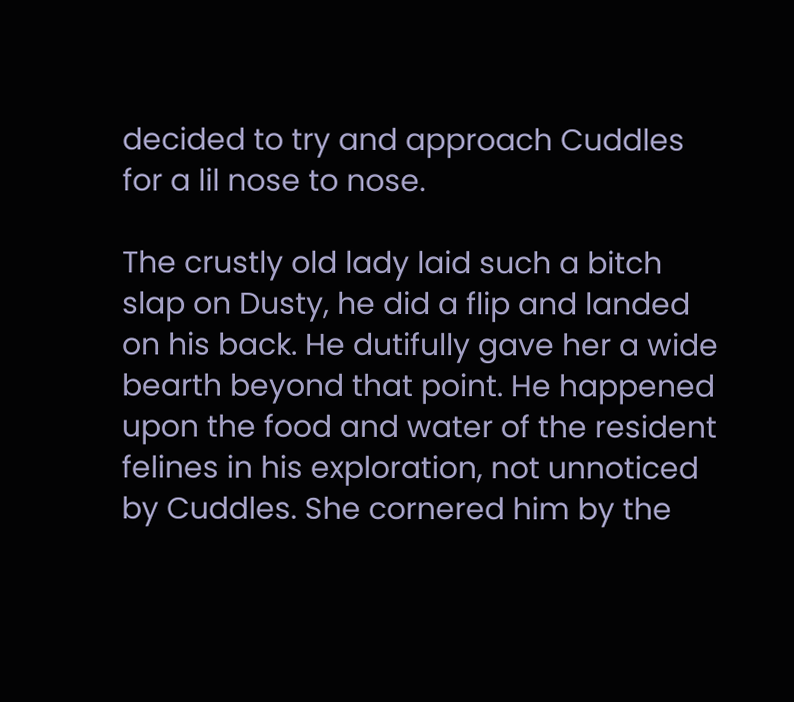decided to try and approach Cuddles for a lil nose to nose.

The crustly old lady laid such a bitch slap on Dusty, he did a flip and landed on his back. He dutifully gave her a wide bearth beyond that point. He happened upon the food and water of the resident felines in his exploration, not unnoticed by Cuddles. She cornered him by the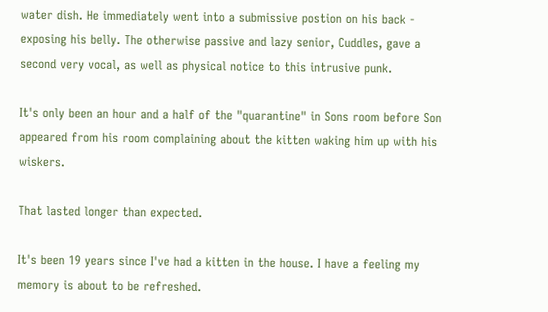water dish. He immediately went into a submissive postion on his back - exposing his belly. The otherwise passive and lazy senior, Cuddles, gave a second very vocal, as well as physical notice to this intrusive punk.

It's only been an hour and a half of the "quarantine" in Sons room before Son appeared from his room complaining about the kitten waking him up with his wiskers.

That lasted longer than expected.

It's been 19 years since I've had a kitten in the house. I have a feeling my memory is about to be refreshed.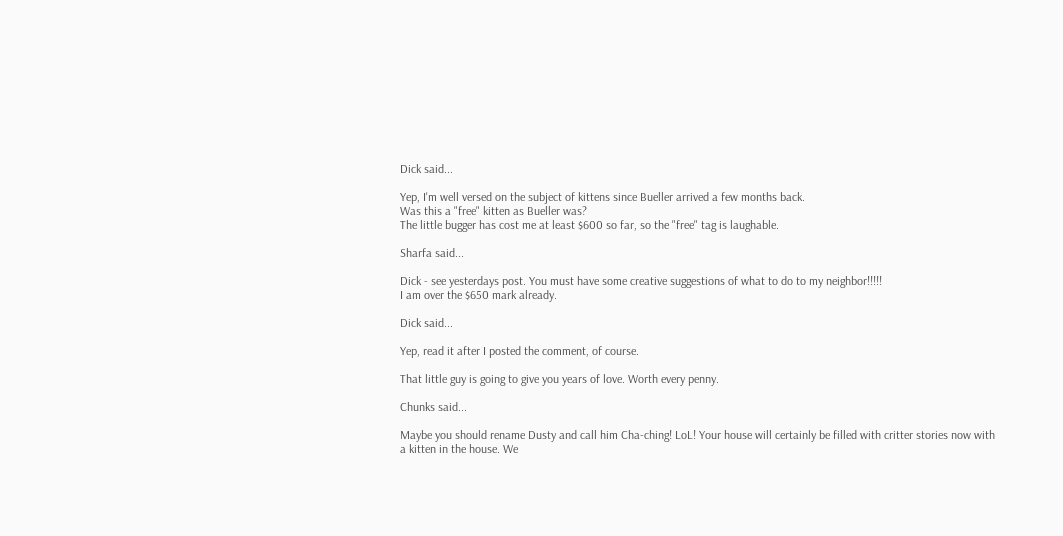Dick said...

Yep, I'm well versed on the subject of kittens since Bueller arrived a few months back.
Was this a "free" kitten as Bueller was?
The little bugger has cost me at least $600 so far, so the "free" tag is laughable.

Sharfa said...

Dick - see yesterdays post. You must have some creative suggestions of what to do to my neighbor!!!!!
I am over the $650 mark already.

Dick said...

Yep, read it after I posted the comment, of course.

That little guy is going to give you years of love. Worth every penny.

Chunks said...

Maybe you should rename Dusty and call him Cha-ching! LoL! Your house will certainly be filled with critter stories now with a kitten in the house. We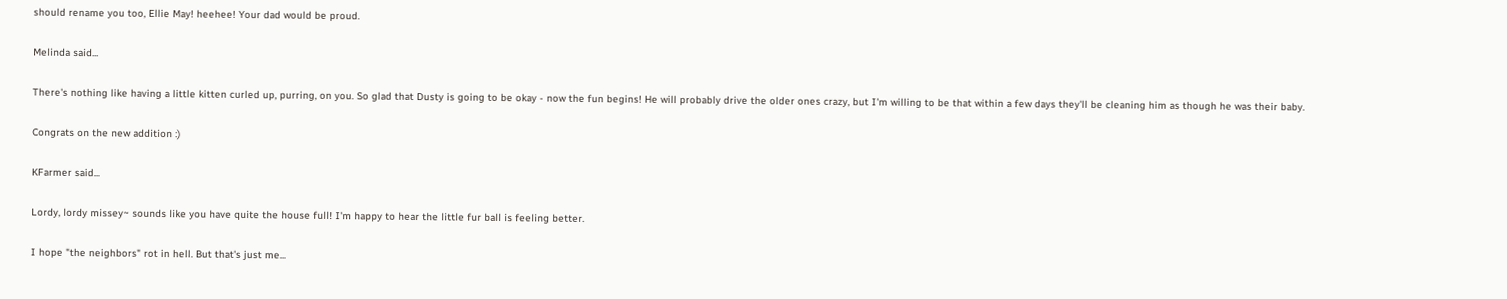should rename you too, Ellie May! heehee! Your dad would be proud.

Melinda said...

There's nothing like having a little kitten curled up, purring, on you. So glad that Dusty is going to be okay - now the fun begins! He will probably drive the older ones crazy, but I'm willing to be that within a few days they'll be cleaning him as though he was their baby.

Congrats on the new addition :)

KFarmer said...

Lordy, lordy missey~ sounds like you have quite the house full! I'm happy to hear the little fur ball is feeling better.

I hope "the neighbors" rot in hell. But that's just me...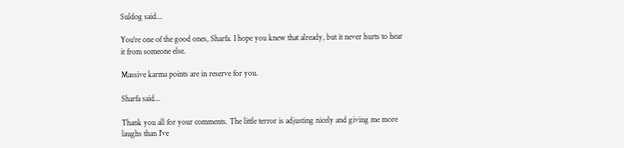Suldog said...

You're one of the good ones, Sharfa. I hope you knew that already, but it never hurts to hear it from someone else.

Massive karma points are in reserve for you.

Sharfa said...

Thank you all for your comments. The little terror is adjusting nicely and giving me more laughs than I've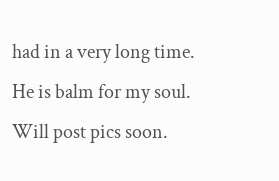had in a very long time. He is balm for my soul. Will post pics soon.